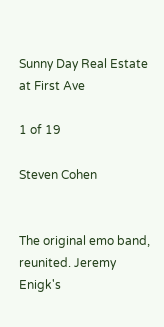Sunny Day Real Estate at First Ave

1 of 19

Steven Cohen


The original emo band, reunited. Jeremy Enigk's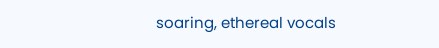soaring, ethereal vocals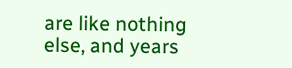are like nothing else, and years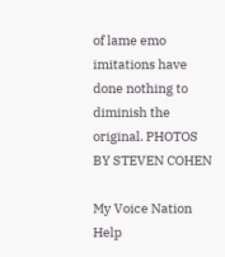of lame emo imitations have done nothing to diminish the original. PHOTOS BY STEVEN COHEN

My Voice Nation Help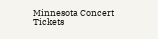Minnesota Concert Tickets